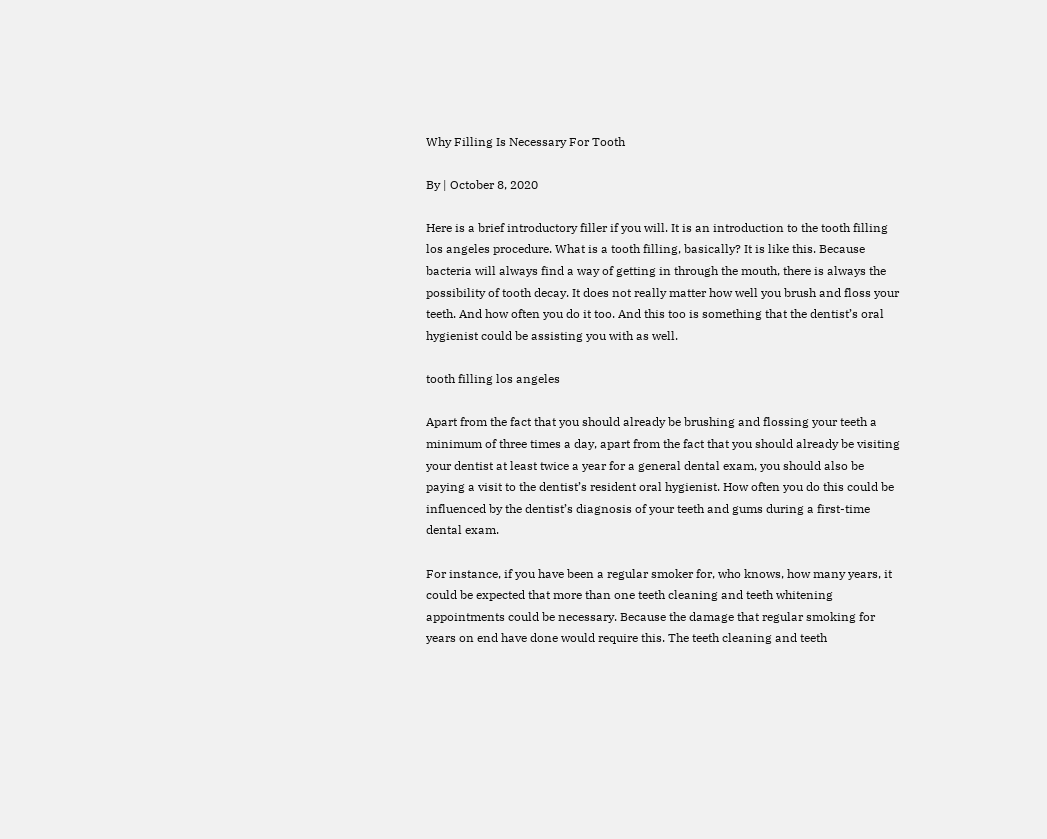Why Filling Is Necessary For Tooth

By | October 8, 2020

Here is a brief introductory filler if you will. It is an introduction to the tooth filling los angeles procedure. What is a tooth filling, basically? It is like this. Because bacteria will always find a way of getting in through the mouth, there is always the possibility of tooth decay. It does not really matter how well you brush and floss your teeth. And how often you do it too. And this too is something that the dentist’s oral hygienist could be assisting you with as well.

tooth filling los angeles

Apart from the fact that you should already be brushing and flossing your teeth a minimum of three times a day, apart from the fact that you should already be visiting your dentist at least twice a year for a general dental exam, you should also be paying a visit to the dentist’s resident oral hygienist. How often you do this could be influenced by the dentist’s diagnosis of your teeth and gums during a first-time dental exam.

For instance, if you have been a regular smoker for, who knows, how many years, it could be expected that more than one teeth cleaning and teeth whitening appointments could be necessary. Because the damage that regular smoking for years on end have done would require this. The teeth cleaning and teeth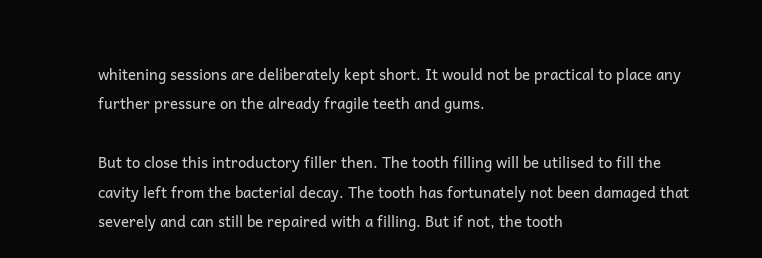whitening sessions are deliberately kept short. It would not be practical to place any further pressure on the already fragile teeth and gums.

But to close this introductory filler then. The tooth filling will be utilised to fill the cavity left from the bacterial decay. The tooth has fortunately not been damaged that severely and can still be repaired with a filling. But if not, the tooth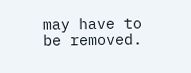may have to be removed.